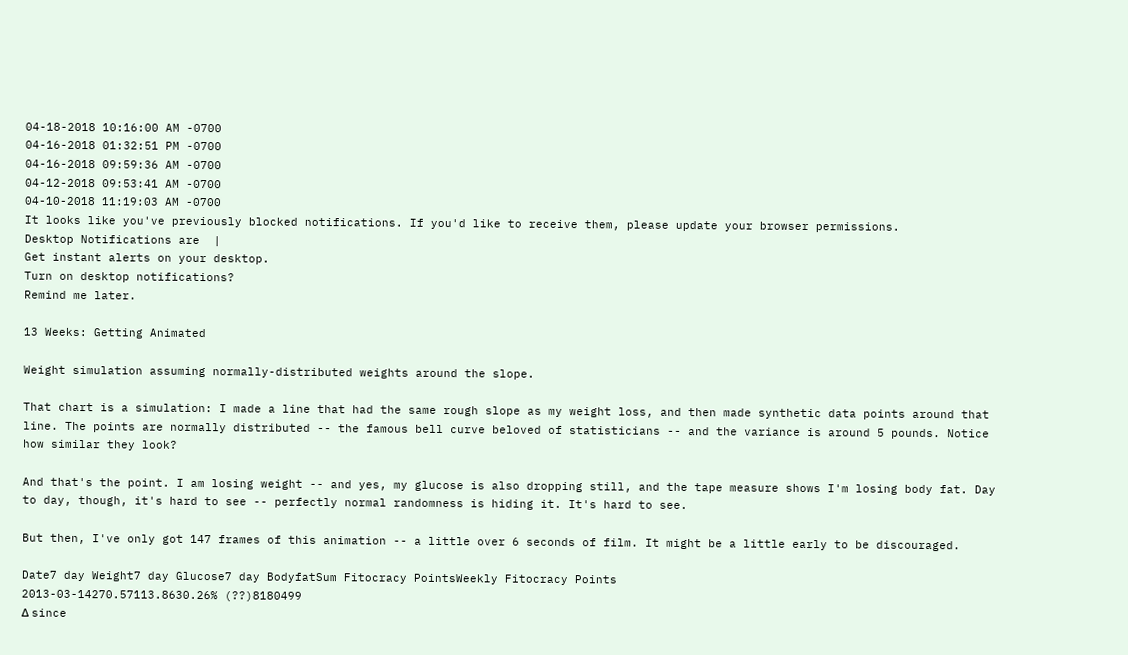04-18-2018 10:16:00 AM -0700
04-16-2018 01:32:51 PM -0700
04-16-2018 09:59:36 AM -0700
04-12-2018 09:53:41 AM -0700
04-10-2018 11:19:03 AM -0700
It looks like you've previously blocked notifications. If you'd like to receive them, please update your browser permissions.
Desktop Notifications are  |
Get instant alerts on your desktop.
Turn on desktop notifications?
Remind me later.

13 Weeks: Getting Animated

Weight simulation assuming normally-distributed weights around the slope.

That chart is a simulation: I made a line that had the same rough slope as my weight loss, and then made synthetic data points around that line. The points are normally distributed -- the famous bell curve beloved of statisticians -- and the variance is around 5 pounds. Notice how similar they look?

And that's the point. I am losing weight -- and yes, my glucose is also dropping still, and the tape measure shows I'm losing body fat. Day to day, though, it's hard to see -- perfectly normal randomness is hiding it. It's hard to see.

But then, I've only got 147 frames of this animation -- a little over 6 seconds of film. It might be a little early to be discouraged.

Date7 day Weight7 day Glucose7 day BodyfatSum Fitocracy PointsWeekly Fitocracy Points
2013-03-14270.57113.8630.26% (??)8180499
Δ since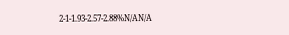2-1-1.93-2.57-2.88%N/AN/A